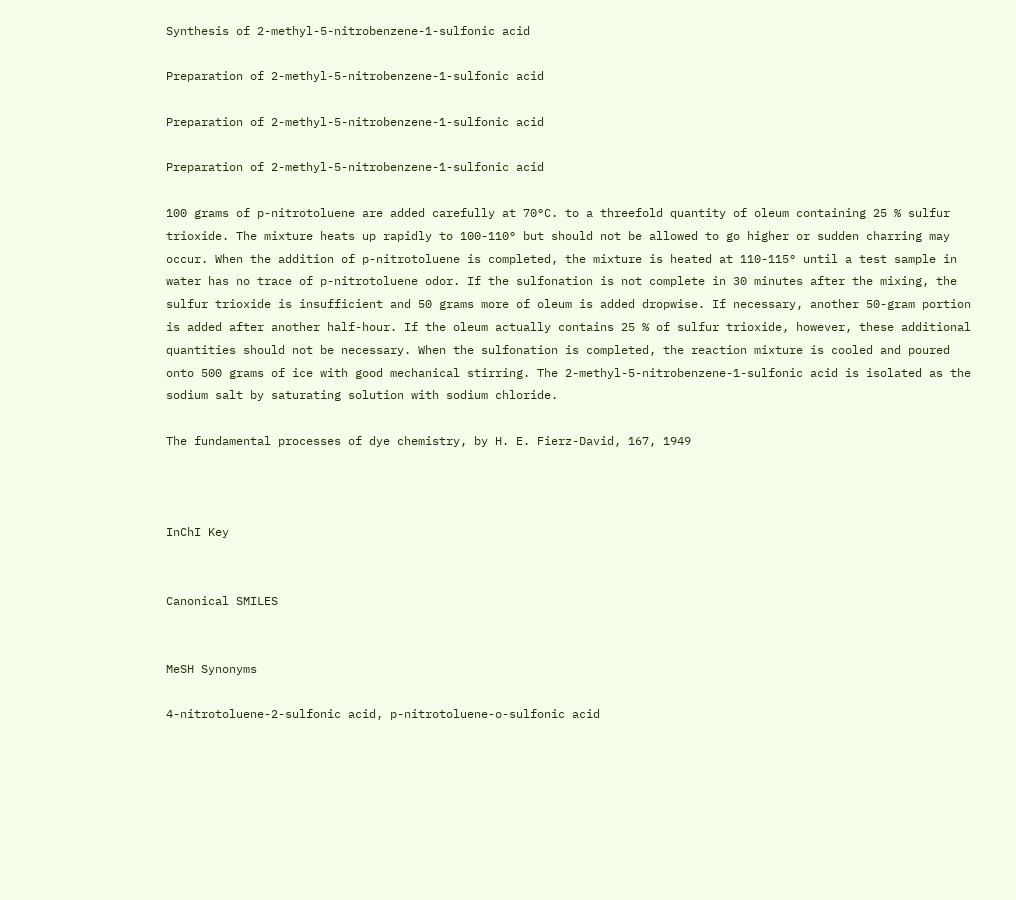Synthesis of 2-methyl-5-nitrobenzene-1-sulfonic acid

Preparation of 2-methyl-5-nitrobenzene-1-sulfonic acid

Preparation of 2-methyl-5-nitrobenzene-1-sulfonic acid

Preparation of 2-methyl-5-nitrobenzene-1-sulfonic acid

100 grams of p-nitrotoluene are added carefully at 70°C. to a threefold quantity of oleum containing 25 % sulfur trioxide. The mixture heats up rapidly to 100-110° but should not be allowed to go higher or sudden charring may occur. When the addition of p-nitrotoluene is completed, the mixture is heated at 110-115° until a test sample in water has no trace of p-nitrotoluene odor. If the sulfonation is not complete in 30 minutes after the mixing, the sulfur trioxide is insufficient and 50 grams more of oleum is added dropwise. If necessary, another 50-gram portion is added after another half-hour. If the oleum actually contains 25 % of sulfur trioxide, however, these additional quantities should not be necessary. When the sulfonation is completed, the reaction mixture is cooled and poured onto 500 grams of ice with good mechanical stirring. The 2-methyl-5-nitrobenzene-1-sulfonic acid is isolated as the sodium salt by saturating solution with sodium chloride.

The fundamental processes of dye chemistry, by H. E. Fierz-David, 167, 1949



InChI Key


Canonical SMILES


MeSH Synonyms

4-nitrotoluene-2-sulfonic acid, p-nitrotoluene-o-sulfonic acid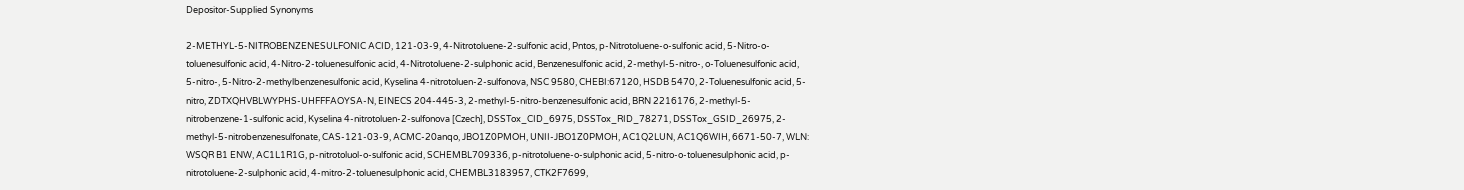Depositor-Supplied Synonyms

2-METHYL-5-NITROBENZENESULFONIC ACID, 121-03-9, 4-Nitrotoluene-2-sulfonic acid, Pntos, p-Nitrotoluene-o-sulfonic acid, 5-Nitro-o-toluenesulfonic acid, 4-Nitro-2-toluenesulfonic acid, 4-Nitrotoluene-2-sulphonic acid, Benzenesulfonic acid, 2-methyl-5-nitro-, o-Toluenesulfonic acid, 5-nitro-, 5-Nitro-2-methylbenzenesulfonic acid, Kyselina 4-nitrotoluen-2-sulfonova, NSC 9580, CHEBI:67120, HSDB 5470, 2-Toluenesulfonic acid, 5-nitro, ZDTXQHVBLWYPHS-UHFFFAOYSA-N, EINECS 204-445-3, 2-methyl-5-nitro-benzenesulfonic acid, BRN 2216176, 2-methyl-5-nitrobenzene-1-sulfonic acid, Kyselina 4-nitrotoluen-2-sulfonova [Czech], DSSTox_CID_6975, DSSTox_RID_78271, DSSTox_GSID_26975, 2-methyl-5-nitrobenzenesulfonate, CAS-121-03-9, ACMC-20anqo, JBO1Z0PMOH, UNII-JBO1Z0PMOH, AC1Q2LUN, AC1Q6WIH, 6671-50-7, WLN: WSQR B1 ENW, AC1L1R1G, p-nitrotoluol-o-sulfonic acid, SCHEMBL709336, p-nitrotoluene-o-sulphonic acid, 5-nitro-o-toluenesulphonic acid, p-nitrotoluene-2-sulphonic acid, 4-mitro-2-toluenesulphonic acid, CHEMBL3183957, CTK2F7699,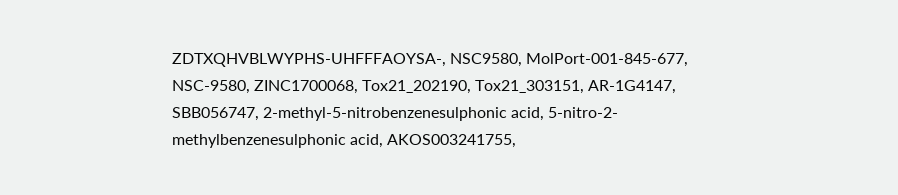ZDTXQHVBLWYPHS-UHFFFAOYSA-, NSC9580, MolPort-001-845-677, NSC-9580, ZINC1700068, Tox21_202190, Tox21_303151, AR-1G4147, SBB056747, 2-methyl-5-nitrobenzenesulphonic acid, 5-nitro-2-methylbenzenesulphonic acid, AKOS003241755,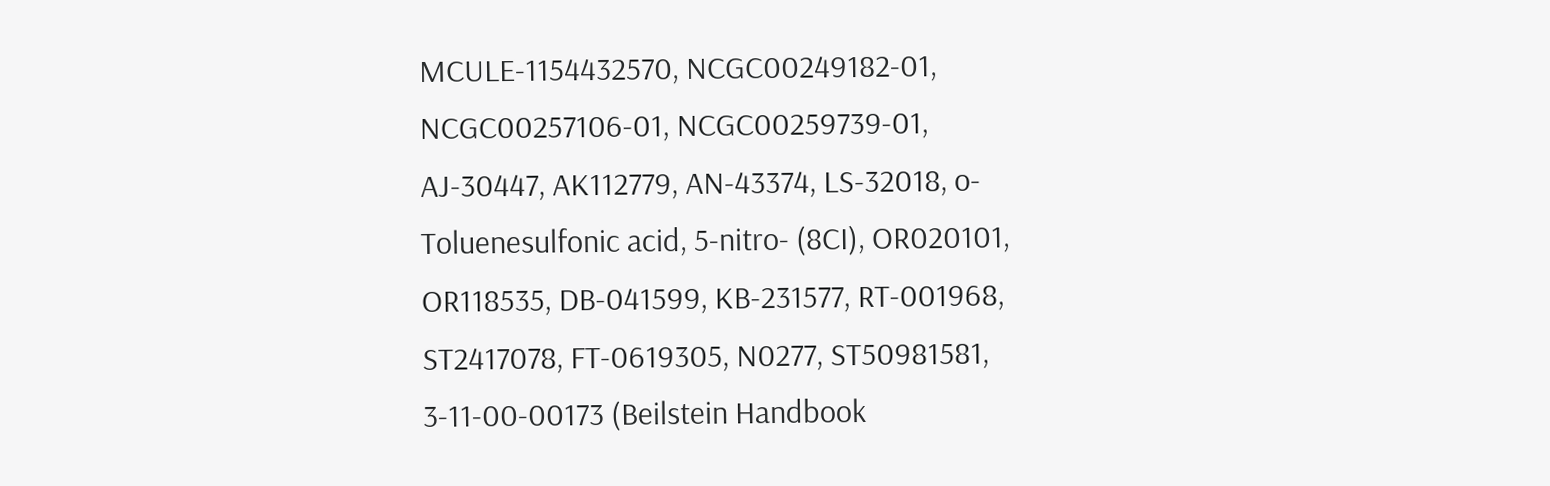MCULE-1154432570, NCGC00249182-01, NCGC00257106-01, NCGC00259739-01, AJ-30447, AK112779, AN-43374, LS-32018, o-Toluenesulfonic acid, 5-nitro- (8CI), OR020101, OR118535, DB-041599, KB-231577, RT-001968, ST2417078, FT-0619305, N0277, ST50981581, 3-11-00-00173 (Beilstein Handbook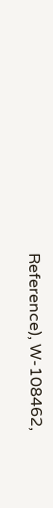Reference), W-108462,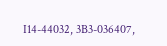I14-44032, 3B3-036407,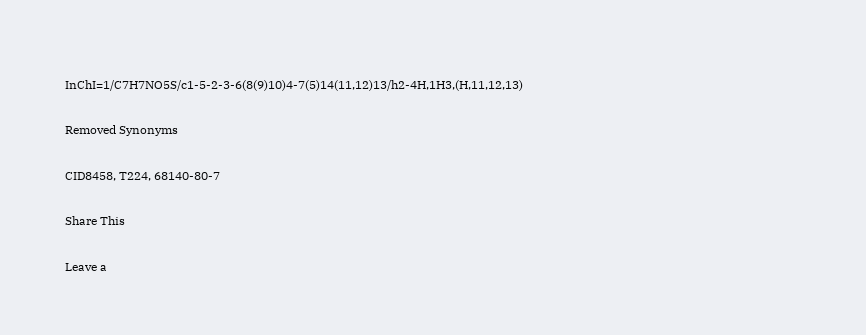InChI=1/C7H7NO5S/c1-5-2-3-6(8(9)10)4-7(5)14(11,12)13/h2-4H,1H3,(H,11,12,13)

Removed Synonyms

CID8458, T224, 68140-80-7

Share This

Leave a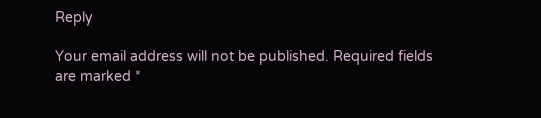Reply

Your email address will not be published. Required fields are marked *